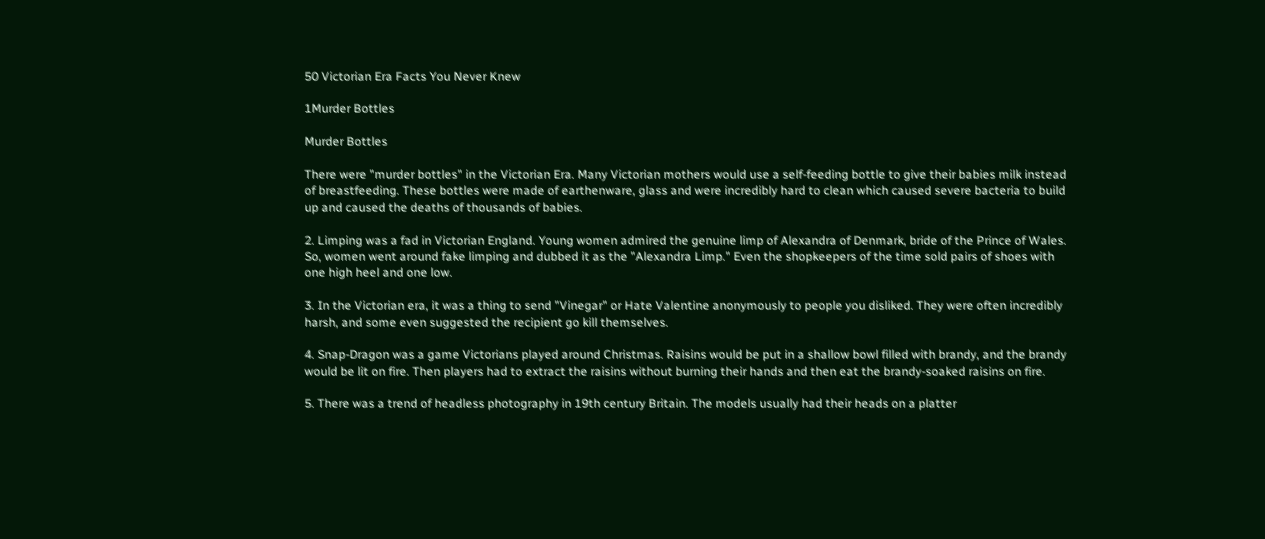50 Victorian Era Facts You Never Knew

1Murder Bottles

Murder Bottles

There were "murder bottles" in the Victorian Era. Many Victorian mothers would use a self-feeding bottle to give their babies milk instead of breastfeeding. These bottles were made of earthenware, glass and were incredibly hard to clean which caused severe bacteria to build up and caused the deaths of thousands of babies.

2. Limping was a fad in Victorian England. Young women admired the genuine limp of Alexandra of Denmark, bride of the Prince of Wales. So, women went around fake limping and dubbed it as the "Alexandra Limp." Even the shopkeepers of the time sold pairs of shoes with one high heel and one low.

3. In the Victorian era, it was a thing to send "Vinegar" or Hate Valentine anonymously to people you disliked. They were often incredibly harsh, and some even suggested the recipient go kill themselves.

4. Snap-Dragon was a game Victorians played around Christmas. Raisins would be put in a shallow bowl filled with brandy, and the brandy would be lit on fire. Then players had to extract the raisins without burning their hands and then eat the brandy-soaked raisins on fire.

5. There was a trend of headless photography in 19th century Britain. The models usually had their heads on a platter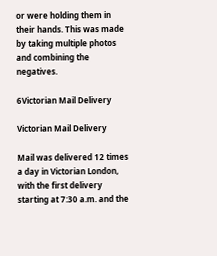or were holding them in their hands. This was made by taking multiple photos and combining the negatives.

6Victorian Mail Delivery

Victorian Mail Delivery

Mail was delivered 12 times a day in Victorian London, with the first delivery starting at 7:30 a.m. and the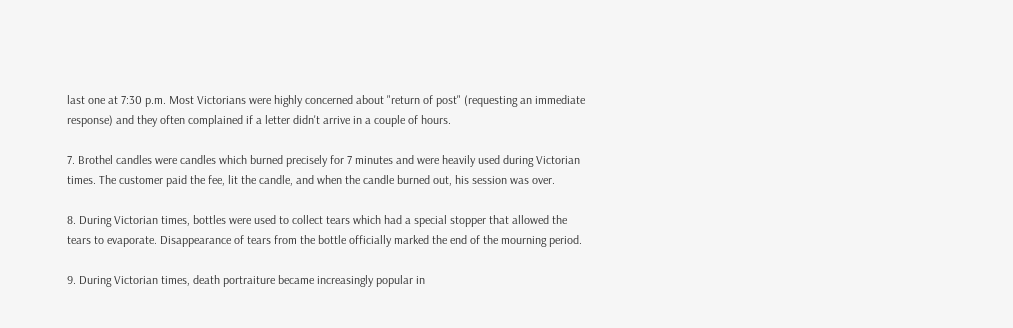last one at 7:30 p.m. Most Victorians were highly concerned about "return of post" (requesting an immediate response) and they often complained if a letter didn't arrive in a couple of hours.

7. Brothel candles were candles which burned precisely for 7 minutes and were heavily used during Victorian times. The customer paid the fee, lit the candle, and when the candle burned out, his session was over.

8. During Victorian times, bottles were used to collect tears which had a special stopper that allowed the tears to evaporate. Disappearance of tears from the bottle officially marked the end of the mourning period.

9. During Victorian times, death portraiture became increasingly popular in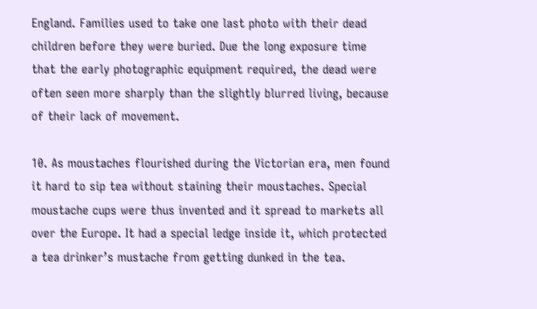England. Families used to take one last photo with their dead children before they were buried. Due the long exposure time that the early photographic equipment required, the dead were often seen more sharply than the slightly blurred living, because of their lack of movement.

10. As moustaches flourished during the Victorian era, men found it hard to sip tea without staining their moustaches. Special moustache cups were thus invented and it spread to markets all over the Europe. It had a special ledge inside it, which protected a tea drinker’s mustache from getting dunked in the tea.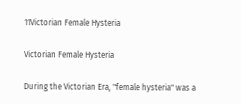11Victorian Female Hysteria

Victorian Female Hysteria

During the Victorian Era, "female hysteria" was a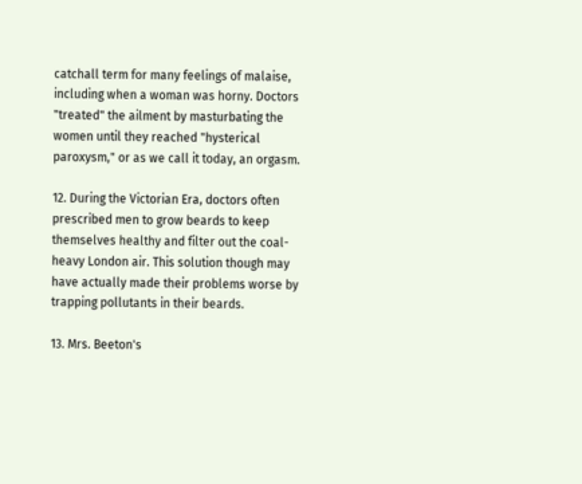catchall term for many feelings of malaise, including when a woman was horny. Doctors "treated" the ailment by masturbating the women until they reached "hysterical paroxysm," or as we call it today, an orgasm.

12. During the Victorian Era, doctors often prescribed men to grow beards to keep themselves healthy and filter out the coal-heavy London air. This solution though may have actually made their problems worse by trapping pollutants in their beards.

13. Mrs. Beeton's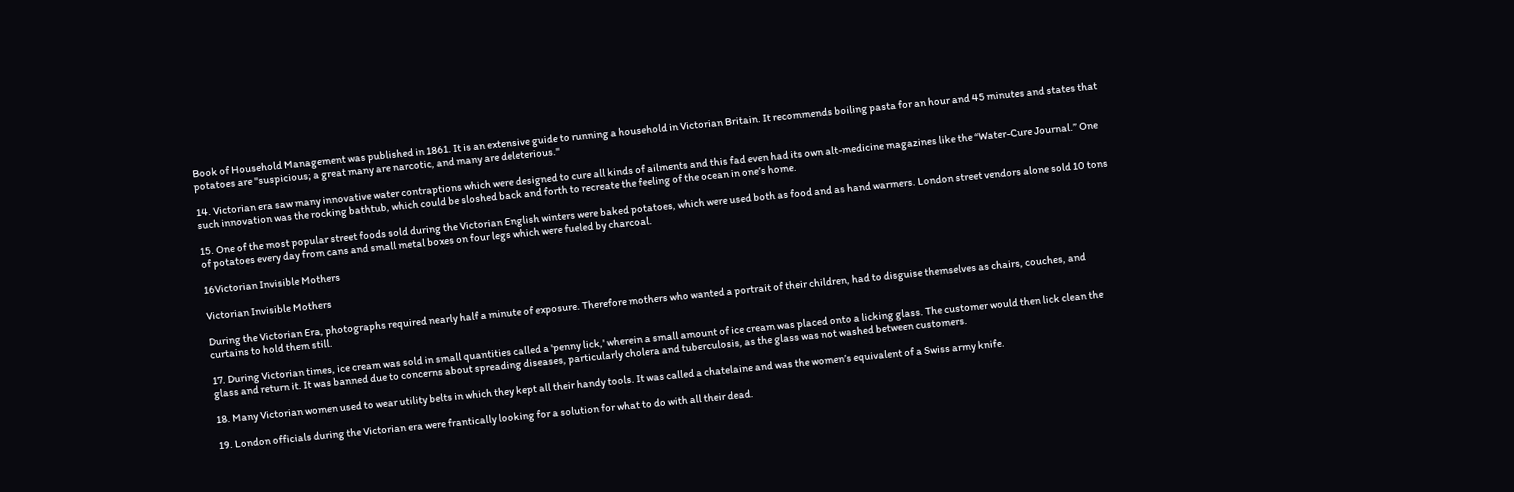Book of Household Management was published in 1861. It is an extensive guide to running a household in Victorian Britain. It recommends boiling pasta for an hour and 45 minutes and states that potatoes are "suspicious; a great many are narcotic, and many are deleterious."

14. Victorian era saw many innovative water contraptions which were designed to cure all kinds of ailments and this fad even had its own alt-medicine magazines like the “Water-Cure Journal.” One such innovation was the rocking bathtub, which could be sloshed back and forth to recreate the feeling of the ocean in one’s home.

15. One of the most popular street foods sold during the Victorian English winters were baked potatoes, which were used both as food and as hand warmers. London street vendors alone sold 10 tons of potatoes every day from cans and small metal boxes on four legs which were fueled by charcoal.

16Victorian Invisible Mothers

Victorian Invisible Mothers

During the Victorian Era, photographs required nearly half a minute of exposure. Therefore mothers who wanted a portrait of their children, had to disguise themselves as chairs, couches, and curtains to hold them still.

17. During Victorian times, ice cream was sold in small quantities called a 'penny lick,' wherein a small amount of ice cream was placed onto a licking glass. The customer would then lick clean the glass and return it. It was banned due to concerns about spreading diseases, particularly cholera and tuberculosis, as the glass was not washed between customers.

18. Many Victorian women used to wear utility belts in which they kept all their handy tools. It was called a chatelaine and was the women’s equivalent of a Swiss army knife.

19. London officials during the Victorian era were frantically looking for a solution for what to do with all their dead.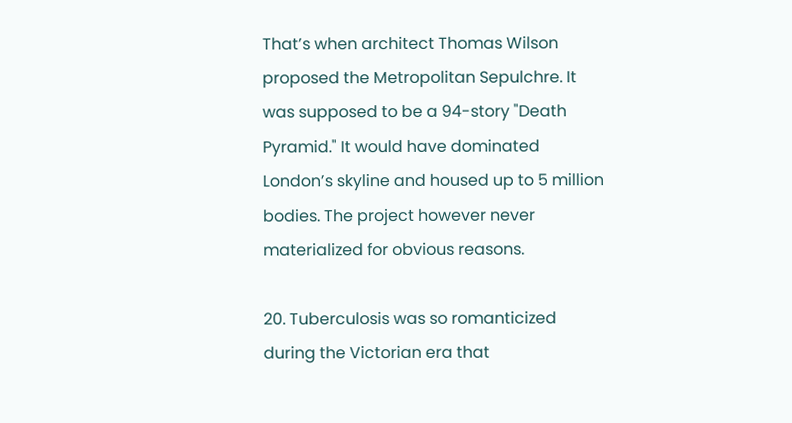That’s when architect Thomas Wilson proposed the Metropolitan Sepulchre. It was supposed to be a 94-story "Death Pyramid." It would have dominated London’s skyline and housed up to 5 million bodies. The project however never materialized for obvious reasons.

20. Tuberculosis was so romanticized during the Victorian era that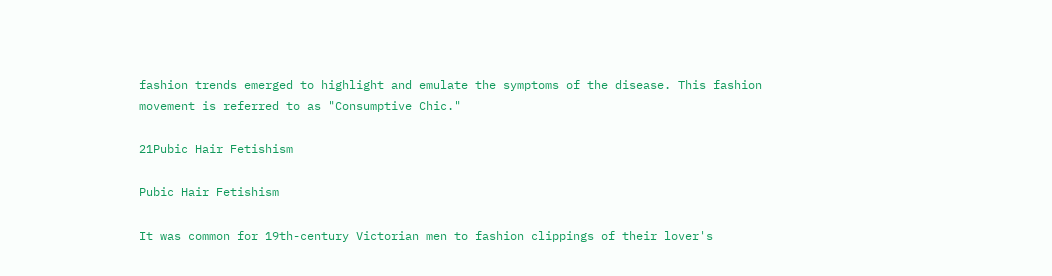fashion trends emerged to highlight and emulate the symptoms of the disease. This fashion movement is referred to as "Consumptive Chic."

21Pubic Hair Fetishism

Pubic Hair Fetishism

It was common for 19th-century Victorian men to fashion clippings of their lover's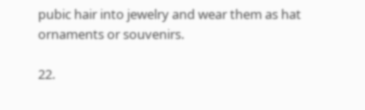pubic hair into jewelry and wear them as hat ornaments or souvenirs.

22.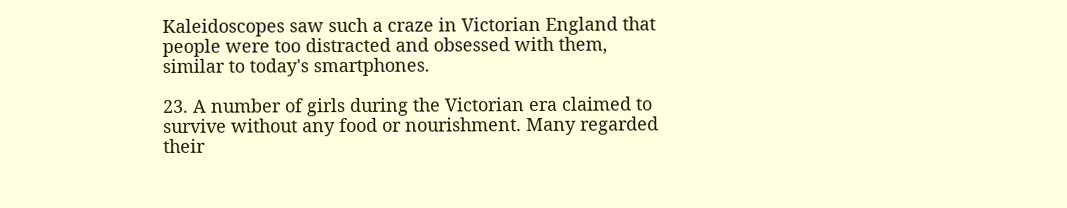Kaleidoscopes saw such a craze in Victorian England that people were too distracted and obsessed with them, similar to today's smartphones.

23. A number of girls during the Victorian era claimed to survive without any food or nourishment. Many regarded their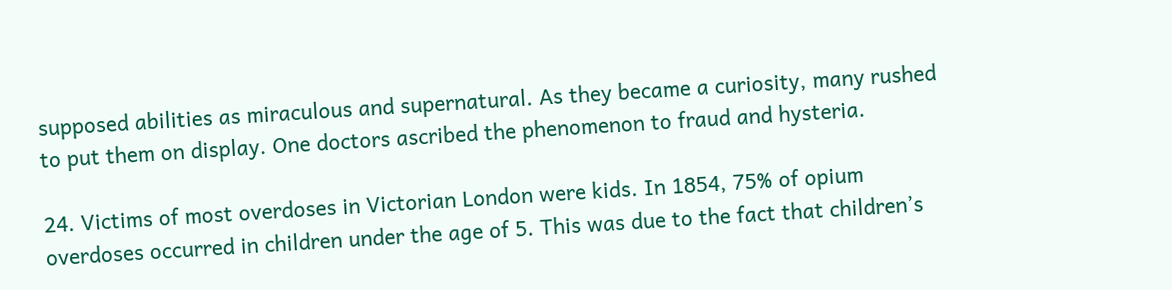supposed abilities as miraculous and supernatural. As they became a curiosity, many rushed to put them on display. One doctors ascribed the phenomenon to fraud and hysteria.

24. Victims of most overdoses in Victorian London were kids. In 1854, 75% of opium overdoses occurred in children under the age of 5. This was due to the fact that children’s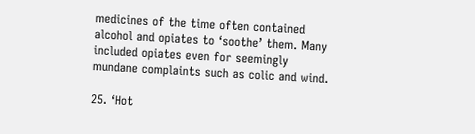medicines of the time often contained alcohol and opiates to ‘soothe’ them. Many included opiates even for seemingly mundane complaints such as colic and wind.

25. ‘Hot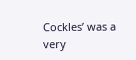Cockles’ was a very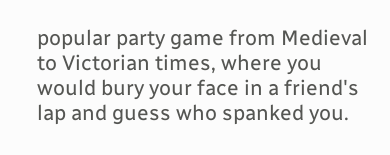popular party game from Medieval to Victorian times, where you would bury your face in a friend's lap and guess who spanked you.